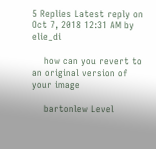5 Replies Latest reply on Oct 7, 2018 12:31 AM by elie_di

    how can you revert to an original version of your image

    bartonlew Level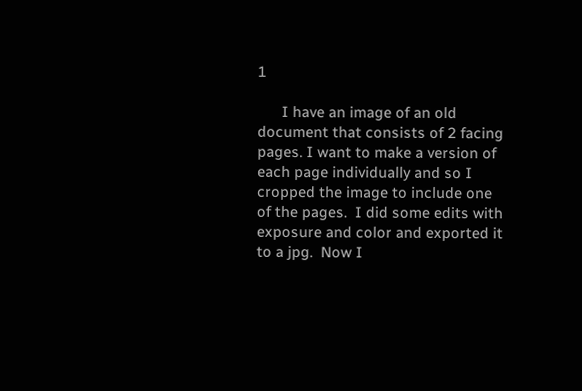1

      I have an image of an old document that consists of 2 facing pages. I want to make a version of each page individually and so I cropped the image to include one of the pages.  I did some edits with exposure and color and exported it to a jpg.  Now I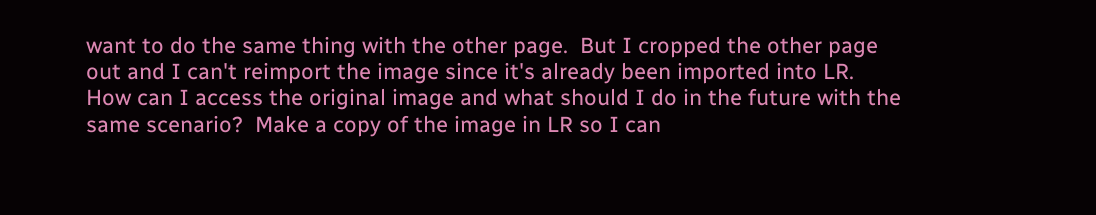want to do the same thing with the other page.  But I cropped the other page out and I can't reimport the image since it's already been imported into LR.  How can I access the original image and what should I do in the future with the same scenario?  Make a copy of the image in LR so I can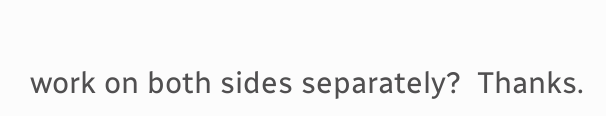work on both sides separately?  Thanks.